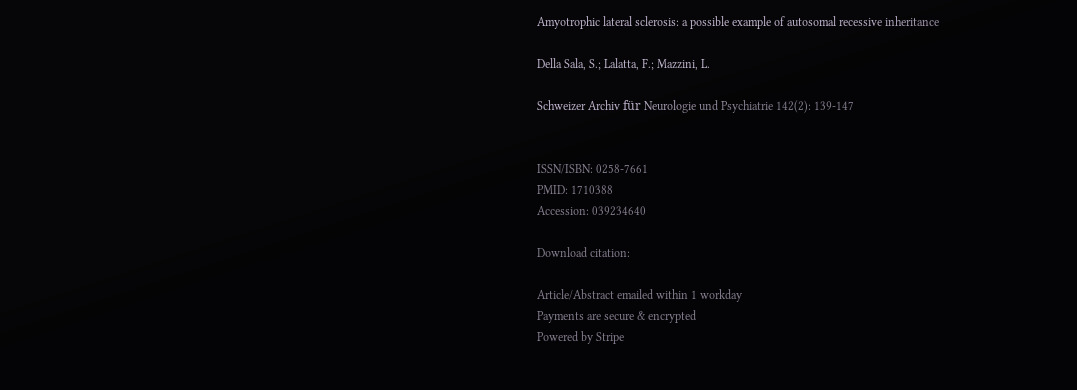Amyotrophic lateral sclerosis: a possible example of autosomal recessive inheritance

Della Sala, S.; Lalatta, F.; Mazzini, L.

Schweizer Archiv für Neurologie und Psychiatrie 142(2): 139-147


ISSN/ISBN: 0258-7661
PMID: 1710388
Accession: 039234640

Download citation:

Article/Abstract emailed within 1 workday
Payments are secure & encrypted
Powered by Stripe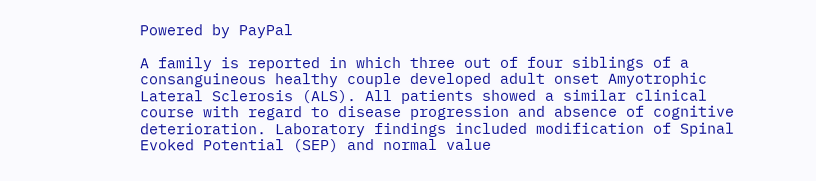Powered by PayPal

A family is reported in which three out of four siblings of a consanguineous healthy couple developed adult onset Amyotrophic Lateral Sclerosis (ALS). All patients showed a similar clinical course with regard to disease progression and absence of cognitive deterioration. Laboratory findings included modification of Spinal Evoked Potential (SEP) and normal value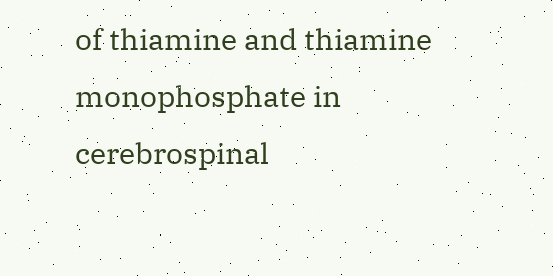of thiamine and thiamine monophosphate in cerebrospinal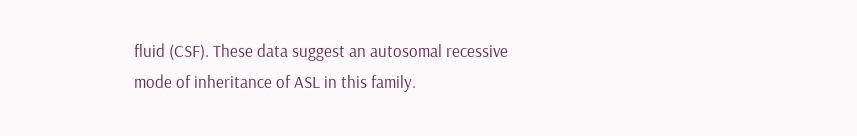fluid (CSF). These data suggest an autosomal recessive mode of inheritance of ASL in this family.